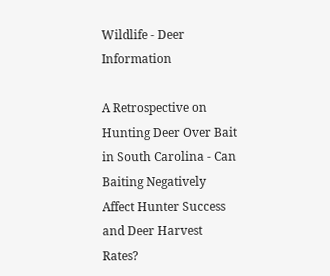Wildlife - Deer Information

A Retrospective on Hunting Deer Over Bait in South Carolina - Can Baiting Negatively Affect Hunter Success and Deer Harvest Rates?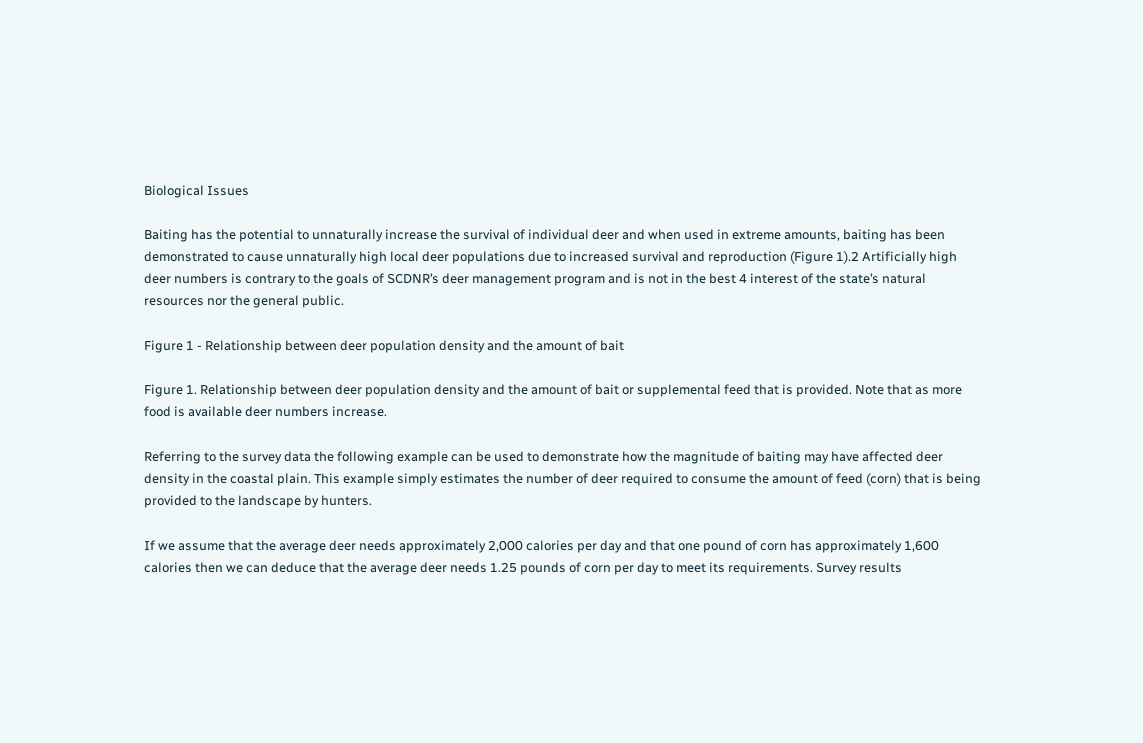Biological Issues

Baiting has the potential to unnaturally increase the survival of individual deer and when used in extreme amounts, baiting has been demonstrated to cause unnaturally high local deer populations due to increased survival and reproduction (Figure 1).2 Artificially high deer numbers is contrary to the goals of SCDNR’s deer management program and is not in the best 4 interest of the state’s natural resources nor the general public.

Figure 1 - Relationship between deer population density and the amount of bait

Figure 1. Relationship between deer population density and the amount of bait or supplemental feed that is provided. Note that as more food is available deer numbers increase.

Referring to the survey data the following example can be used to demonstrate how the magnitude of baiting may have affected deer density in the coastal plain. This example simply estimates the number of deer required to consume the amount of feed (corn) that is being provided to the landscape by hunters.

If we assume that the average deer needs approximately 2,000 calories per day and that one pound of corn has approximately 1,600 calories then we can deduce that the average deer needs 1.25 pounds of corn per day to meet its requirements. Survey results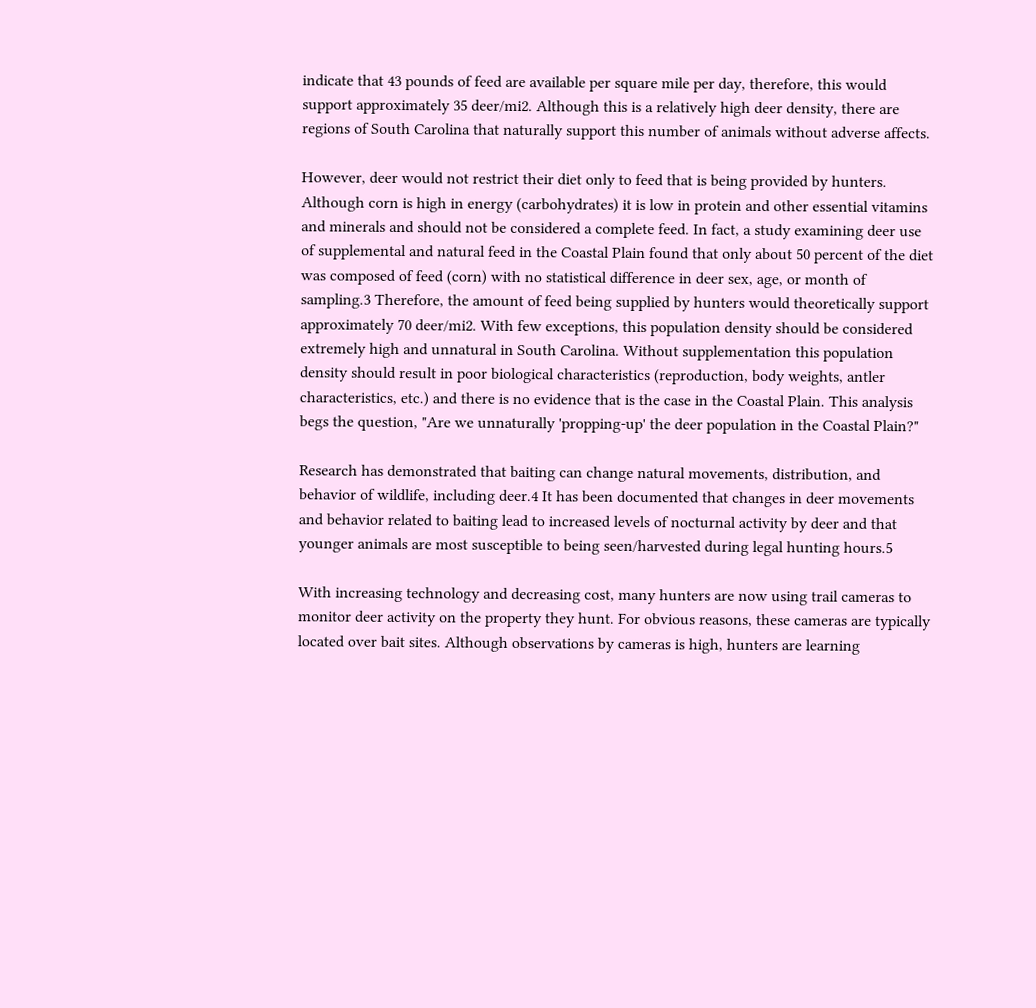indicate that 43 pounds of feed are available per square mile per day, therefore, this would support approximately 35 deer/mi2. Although this is a relatively high deer density, there are regions of South Carolina that naturally support this number of animals without adverse affects.

However, deer would not restrict their diet only to feed that is being provided by hunters. Although corn is high in energy (carbohydrates) it is low in protein and other essential vitamins and minerals and should not be considered a complete feed. In fact, a study examining deer use of supplemental and natural feed in the Coastal Plain found that only about 50 percent of the diet was composed of feed (corn) with no statistical difference in deer sex, age, or month of sampling.3 Therefore, the amount of feed being supplied by hunters would theoretically support approximately 70 deer/mi2. With few exceptions, this population density should be considered extremely high and unnatural in South Carolina. Without supplementation this population density should result in poor biological characteristics (reproduction, body weights, antler characteristics, etc.) and there is no evidence that is the case in the Coastal Plain. This analysis begs the question, "Are we unnaturally 'propping-up' the deer population in the Coastal Plain?"

Research has demonstrated that baiting can change natural movements, distribution, and behavior of wildlife, including deer.4 It has been documented that changes in deer movements and behavior related to baiting lead to increased levels of nocturnal activity by deer and that younger animals are most susceptible to being seen/harvested during legal hunting hours.5

With increasing technology and decreasing cost, many hunters are now using trail cameras to monitor deer activity on the property they hunt. For obvious reasons, these cameras are typically located over bait sites. Although observations by cameras is high, hunters are learning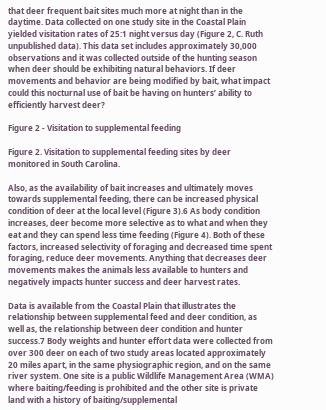that deer frequent bait sites much more at night than in the daytime. Data collected on one study site in the Coastal Plain yielded visitation rates of 25:1 night versus day (Figure 2, C. Ruth unpublished data). This data set includes approximately 30,000 observations and it was collected outside of the hunting season when deer should be exhibiting natural behaviors. If deer movements and behavior are being modified by bait, what impact could this nocturnal use of bait be having on hunters’ ability to efficiently harvest deer?

Figure 2 - Visitation to supplemental feeding

Figure 2. Visitation to supplemental feeding sites by deer monitored in South Carolina.

Also, as the availability of bait increases and ultimately moves towards supplemental feeding, there can be increased physical condition of deer at the local level (Figure 3).6 As body condition increases, deer become more selective as to what and when they eat and they can spend less time feeding (Figure 4). Both of these factors, increased selectivity of foraging and decreased time spent foraging, reduce deer movements. Anything that decreases deer movements makes the animals less available to hunters and negatively impacts hunter success and deer harvest rates.

Data is available from the Coastal Plain that illustrates the relationship between supplemental feed and deer condition, as well as, the relationship between deer condition and hunter success.7 Body weights and hunter effort data were collected from over 300 deer on each of two study areas located approximately 20 miles apart, in the same physiographic region, and on the same river system. One site is a public Wildlife Management Area (WMA) where baiting/feeding is prohibited and the other site is private land with a history of baiting/supplemental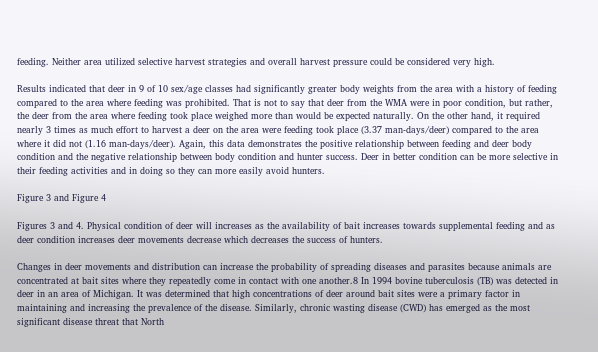feeding. Neither area utilized selective harvest strategies and overall harvest pressure could be considered very high.

Results indicated that deer in 9 of 10 sex/age classes had significantly greater body weights from the area with a history of feeding compared to the area where feeding was prohibited. That is not to say that deer from the WMA were in poor condition, but rather, the deer from the area where feeding took place weighed more than would be expected naturally. On the other hand, it required nearly 3 times as much effort to harvest a deer on the area were feeding took place (3.37 man-days/deer) compared to the area where it did not (1.16 man-days/deer). Again, this data demonstrates the positive relationship between feeding and deer body condition and the negative relationship between body condition and hunter success. Deer in better condition can be more selective in their feeding activities and in doing so they can more easily avoid hunters.

Figure 3 and Figure 4

Figures 3 and 4. Physical condition of deer will increases as the availability of bait increases towards supplemental feeding and as deer condition increases deer movements decrease which decreases the success of hunters.

Changes in deer movements and distribution can increase the probability of spreading diseases and parasites because animals are concentrated at bait sites where they repeatedly come in contact with one another.8 In 1994 bovine tuberculosis (TB) was detected in deer in an area of Michigan. It was determined that high concentrations of deer around bait sites were a primary factor in maintaining and increasing the prevalence of the disease. Similarly, chronic wasting disease (CWD) has emerged as the most significant disease threat that North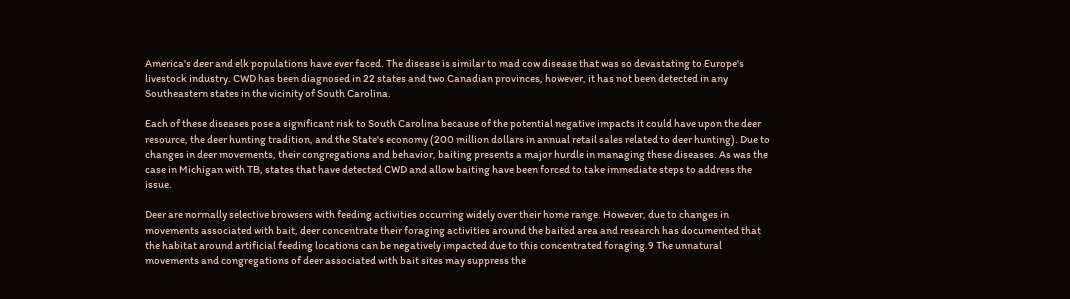America's deer and elk populations have ever faced. The disease is similar to mad cow disease that was so devastating to Europe's livestock industry. CWD has been diagnosed in 22 states and two Canadian provinces, however, it has not been detected in any Southeastern states in the vicinity of South Carolina.

Each of these diseases pose a significant risk to South Carolina because of the potential negative impacts it could have upon the deer resource, the deer hunting tradition, and the State's economy (200 million dollars in annual retail sales related to deer hunting). Due to changes in deer movements, their congregations and behavior, baiting presents a major hurdle in managing these diseases. As was the case in Michigan with TB, states that have detected CWD and allow baiting have been forced to take immediate steps to address the issue.

Deer are normally selective browsers with feeding activities occurring widely over their home range. However, due to changes in movements associated with bait, deer concentrate their foraging activities around the baited area and research has documented that the habitat around artificial feeding locations can be negatively impacted due to this concentrated foraging.9 The unnatural movements and congregations of deer associated with bait sites may suppress the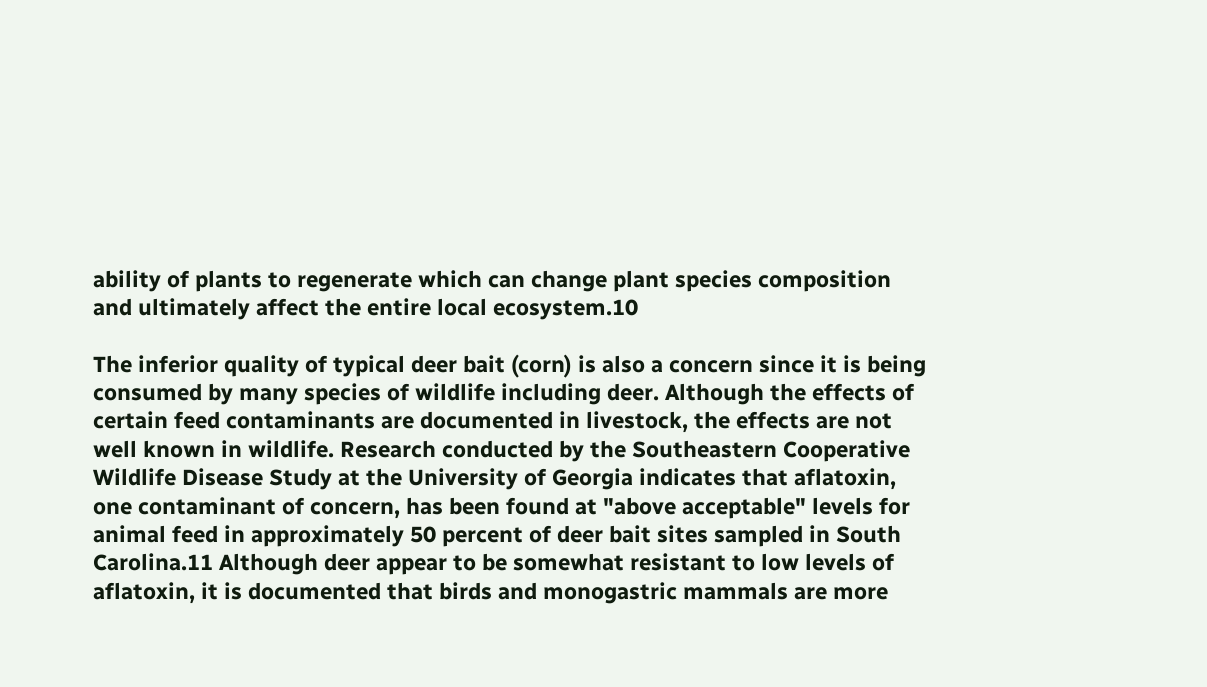ability of plants to regenerate which can change plant species composition and ultimately affect the entire local ecosystem.10

The inferior quality of typical deer bait (corn) is also a concern since it is being consumed by many species of wildlife including deer. Although the effects of certain feed contaminants are documented in livestock, the effects are not well known in wildlife. Research conducted by the Southeastern Cooperative Wildlife Disease Study at the University of Georgia indicates that aflatoxin, one contaminant of concern, has been found at "above acceptable" levels for animal feed in approximately 50 percent of deer bait sites sampled in South Carolina.11 Although deer appear to be somewhat resistant to low levels of aflatoxin, it is documented that birds and monogastric mammals are more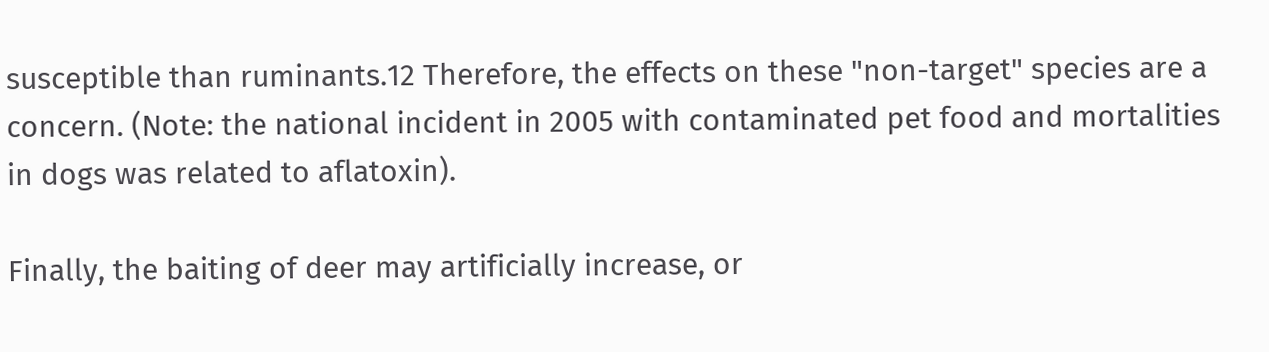susceptible than ruminants.12 Therefore, the effects on these "non-target" species are a concern. (Note: the national incident in 2005 with contaminated pet food and mortalities in dogs was related to aflatoxin).

Finally, the baiting of deer may artificially increase, or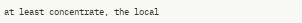at least concentrate, the local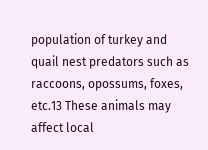population of turkey and quail nest predators such as raccoons, opossums, foxes, etc.13 These animals may affect local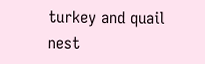turkey and quail nest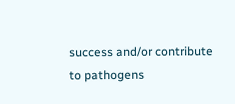success and/or contribute to pathogens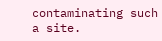contaminating such a site.